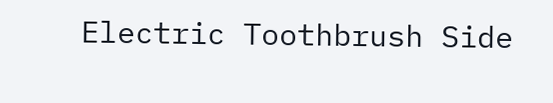Electric Toothbrush Side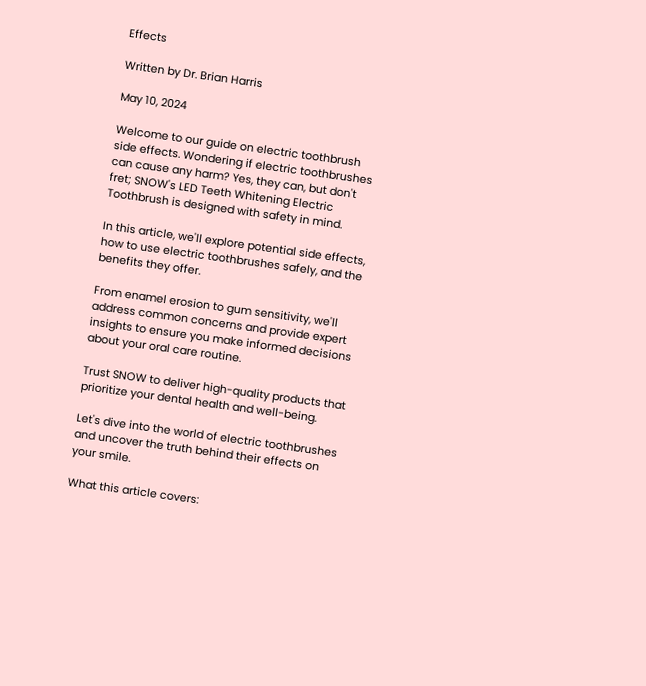Effects

Written by Dr. Brian Harris

May 10, 2024

Welcome to our guide on electric toothbrush side effects. Wondering if electric toothbrushes can cause any harm? Yes, they can, but don't fret; SNOW's LED Teeth Whitening Electric Toothbrush is designed with safety in mind.

In this article, we'll explore potential side effects, how to use electric toothbrushes safely, and the benefits they offer.

From enamel erosion to gum sensitivity, we'll address common concerns and provide expert insights to ensure you make informed decisions about your oral care routine.

Trust SNOW to deliver high-quality products that prioritize your dental health and well-being.

Let's dive into the world of electric toothbrushes and uncover the truth behind their effects on your smile.

What this article covers: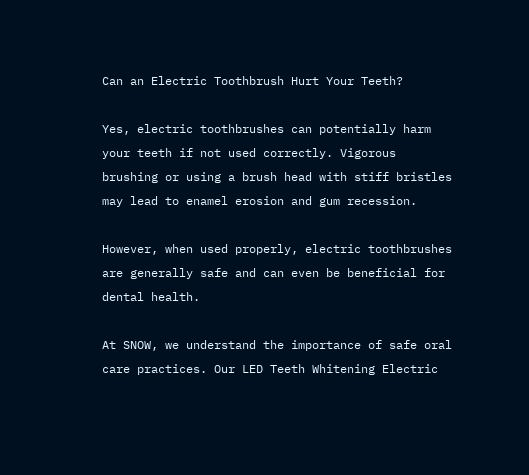Can an Electric Toothbrush Hurt Your Teeth?

Yes, electric toothbrushes can potentially harm your teeth if not used correctly. Vigorous brushing or using a brush head with stiff bristles may lead to enamel erosion and gum recession.

However, when used properly, electric toothbrushes are generally safe and can even be beneficial for dental health.

At SNOW, we understand the importance of safe oral care practices. Our LED Teeth Whitening Electric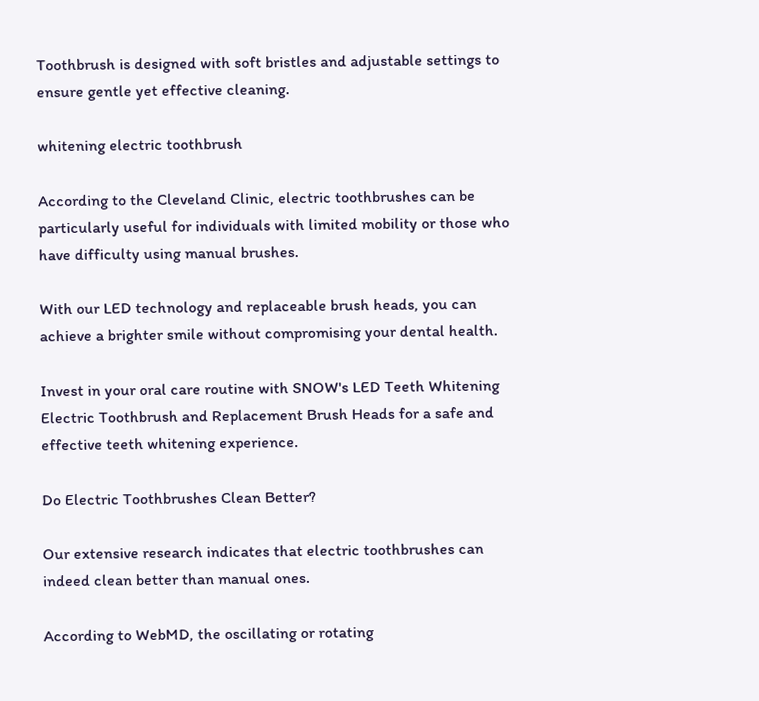Toothbrush is designed with soft bristles and adjustable settings to ensure gentle yet effective cleaning.

whitening electric toothbrush

According to the Cleveland Clinic, electric toothbrushes can be particularly useful for individuals with limited mobility or those who have difficulty using manual brushes.

With our LED technology and replaceable brush heads, you can achieve a brighter smile without compromising your dental health.

Invest in your oral care routine with SNOW's LED Teeth Whitening Electric Toothbrush and Replacement Brush Heads for a safe and effective teeth whitening experience.

Do Electric Toothbrushes Clean Better?

Our extensive research indicates that electric toothbrushes can indeed clean better than manual ones.

According to WebMD, the oscillating or rotating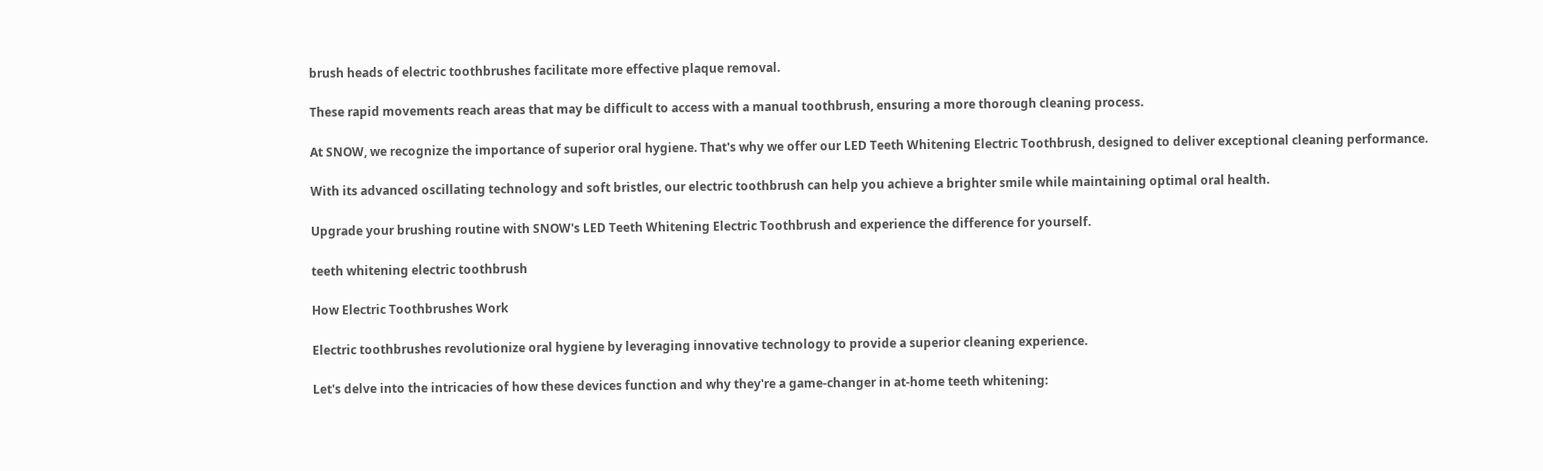brush heads of electric toothbrushes facilitate more effective plaque removal.

These rapid movements reach areas that may be difficult to access with a manual toothbrush, ensuring a more thorough cleaning process.

At SNOW, we recognize the importance of superior oral hygiene. That's why we offer our LED Teeth Whitening Electric Toothbrush, designed to deliver exceptional cleaning performance.

With its advanced oscillating technology and soft bristles, our electric toothbrush can help you achieve a brighter smile while maintaining optimal oral health.

Upgrade your brushing routine with SNOW's LED Teeth Whitening Electric Toothbrush and experience the difference for yourself.

teeth whitening electric toothbrush

How Electric Toothbrushes Work

Electric toothbrushes revolutionize oral hygiene by leveraging innovative technology to provide a superior cleaning experience.

Let's delve into the intricacies of how these devices function and why they're a game-changer in at-home teeth whitening: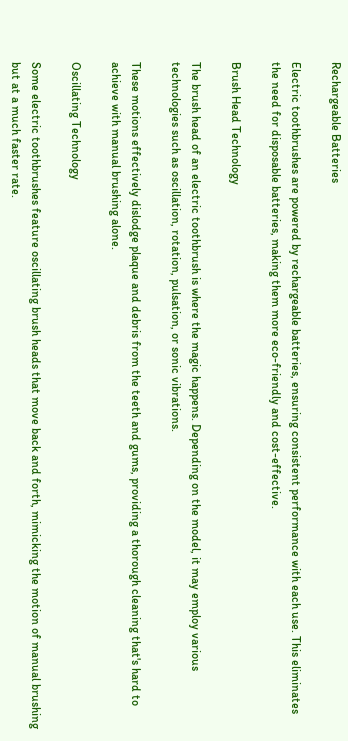Rechargeable Batteries

Electric toothbrushes are powered by rechargeable batteries, ensuring consistent performance with each use. This eliminates the need for disposable batteries, making them more eco-friendly and cost-effective.

Brush Head Technology

The brush head of an electric toothbrush is where the magic happens. Depending on the model, it may employ various technologies such as oscillation, rotation, pulsation, or sonic vibrations.

These motions effectively dislodge plaque and debris from the teeth and gums, providing a thorough cleaning that's hard to achieve with manual brushing alone.

Oscillating Technology

Some electric toothbrushes feature oscillating brush heads that move back and forth, mimicking the motion of manual brushing but at a much faster rate.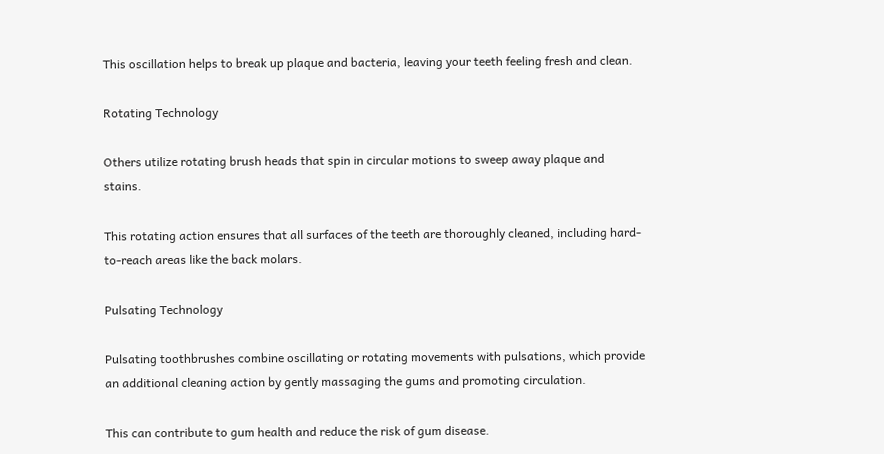This oscillation helps to break up plaque and bacteria, leaving your teeth feeling fresh and clean.

Rotating Technology

Others utilize rotating brush heads that spin in circular motions to sweep away plaque and stains.

This rotating action ensures that all surfaces of the teeth are thoroughly cleaned, including hard-to-reach areas like the back molars.

Pulsating Technology

Pulsating toothbrushes combine oscillating or rotating movements with pulsations, which provide an additional cleaning action by gently massaging the gums and promoting circulation.

This can contribute to gum health and reduce the risk of gum disease.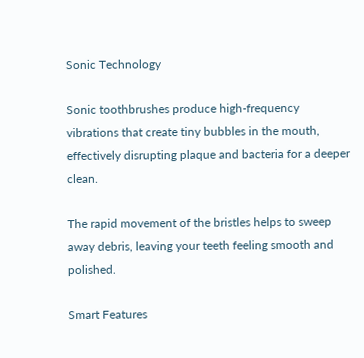Sonic Technology

Sonic toothbrushes produce high-frequency vibrations that create tiny bubbles in the mouth, effectively disrupting plaque and bacteria for a deeper clean.

The rapid movement of the bristles helps to sweep away debris, leaving your teeth feeling smooth and polished.

Smart Features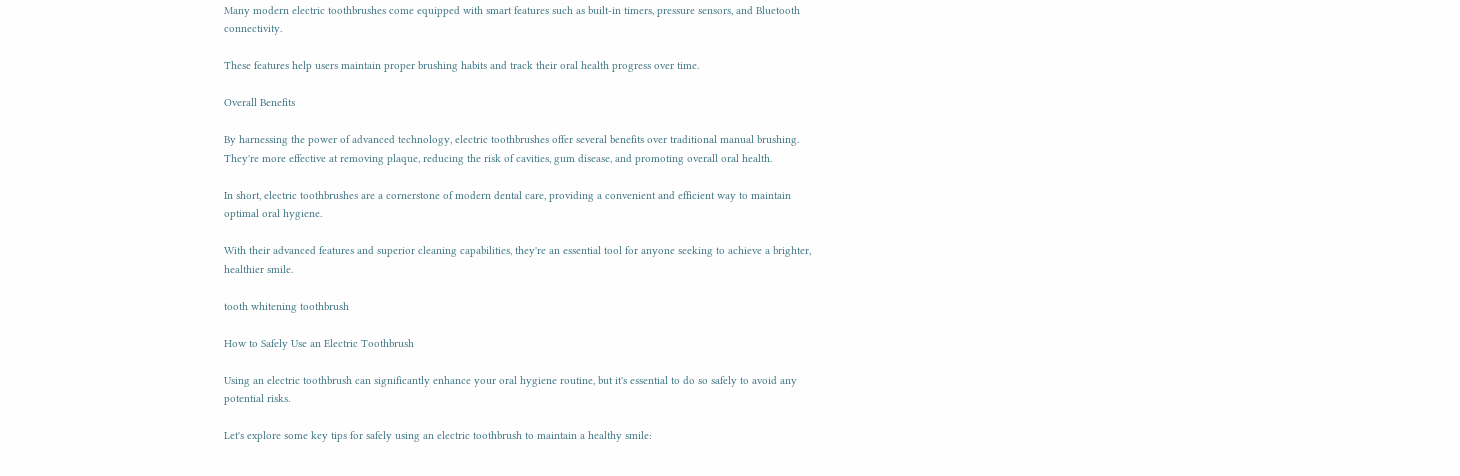Many modern electric toothbrushes come equipped with smart features such as built-in timers, pressure sensors, and Bluetooth connectivity.

These features help users maintain proper brushing habits and track their oral health progress over time.

Overall Benefits

By harnessing the power of advanced technology, electric toothbrushes offer several benefits over traditional manual brushing. They're more effective at removing plaque, reducing the risk of cavities, gum disease, and promoting overall oral health.

In short, electric toothbrushes are a cornerstone of modern dental care, providing a convenient and efficient way to maintain optimal oral hygiene.

With their advanced features and superior cleaning capabilities, they're an essential tool for anyone seeking to achieve a brighter, healthier smile.

tooth whitening toothbrush

How to Safely Use an Electric Toothbrush

Using an electric toothbrush can significantly enhance your oral hygiene routine, but it's essential to do so safely to avoid any potential risks.

Let's explore some key tips for safely using an electric toothbrush to maintain a healthy smile: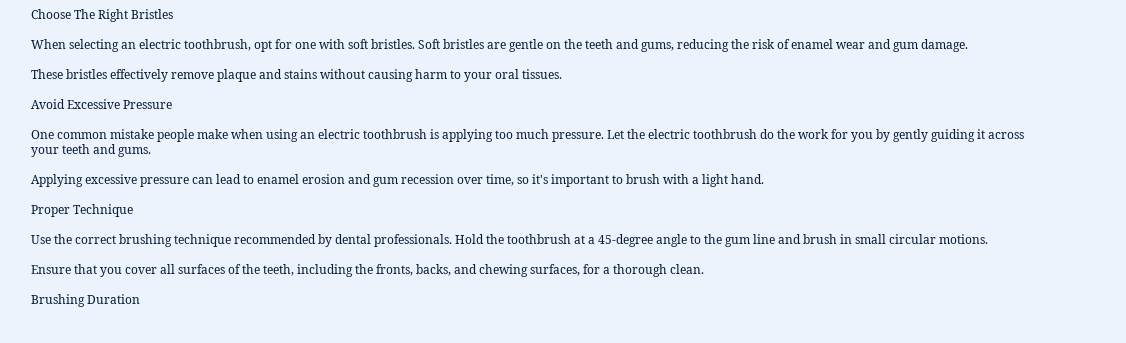Choose The Right Bristles

When selecting an electric toothbrush, opt for one with soft bristles. Soft bristles are gentle on the teeth and gums, reducing the risk of enamel wear and gum damage.

These bristles effectively remove plaque and stains without causing harm to your oral tissues.

Avoid Excessive Pressure

One common mistake people make when using an electric toothbrush is applying too much pressure. Let the electric toothbrush do the work for you by gently guiding it across your teeth and gums.

Applying excessive pressure can lead to enamel erosion and gum recession over time, so it's important to brush with a light hand.

Proper Technique

Use the correct brushing technique recommended by dental professionals. Hold the toothbrush at a 45-degree angle to the gum line and brush in small circular motions.

Ensure that you cover all surfaces of the teeth, including the fronts, backs, and chewing surfaces, for a thorough clean.

Brushing Duration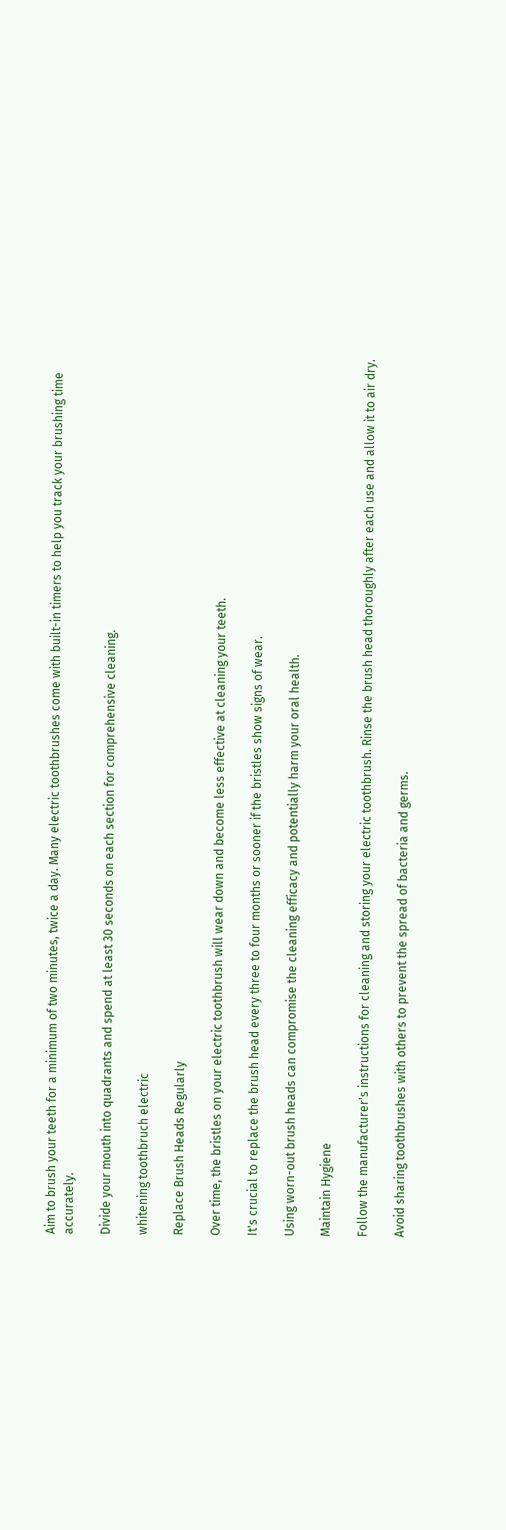Aim to brush your teeth for a minimum of two minutes, twice a day. Many electric toothbrushes come with built-in timers to help you track your brushing time accurately.

Divide your mouth into quadrants and spend at least 30 seconds on each section for comprehensive cleaning.

whitening toothbruch electric

Replace Brush Heads Regularly

Over time, the bristles on your electric toothbrush will wear down and become less effective at cleaning your teeth.

It's crucial to replace the brush head every three to four months or sooner if the bristles show signs of wear.

Using worn-out brush heads can compromise the cleaning efficacy and potentially harm your oral health.

Maintain Hygiene

Follow the manufacturer's instructions for cleaning and storing your electric toothbrush. Rinse the brush head thoroughly after each use and allow it to air dry.

Avoid sharing toothbrushes with others to prevent the spread of bacteria and germs.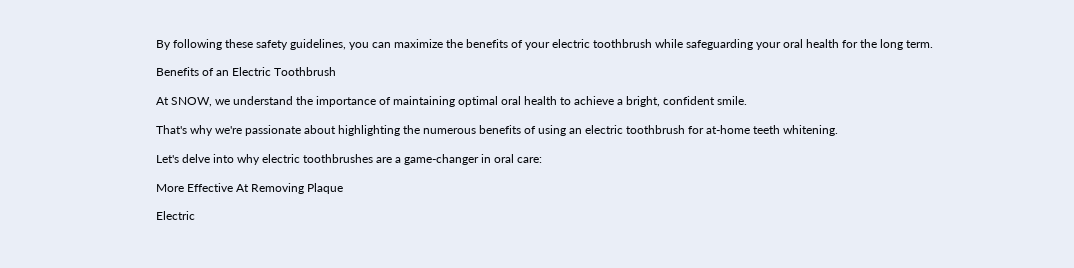By following these safety guidelines, you can maximize the benefits of your electric toothbrush while safeguarding your oral health for the long term.

Benefits of an Electric Toothbrush

At SNOW, we understand the importance of maintaining optimal oral health to achieve a bright, confident smile.

That's why we're passionate about highlighting the numerous benefits of using an electric toothbrush for at-home teeth whitening.

Let's delve into why electric toothbrushes are a game-changer in oral care:

More Effective At Removing Plaque

Electric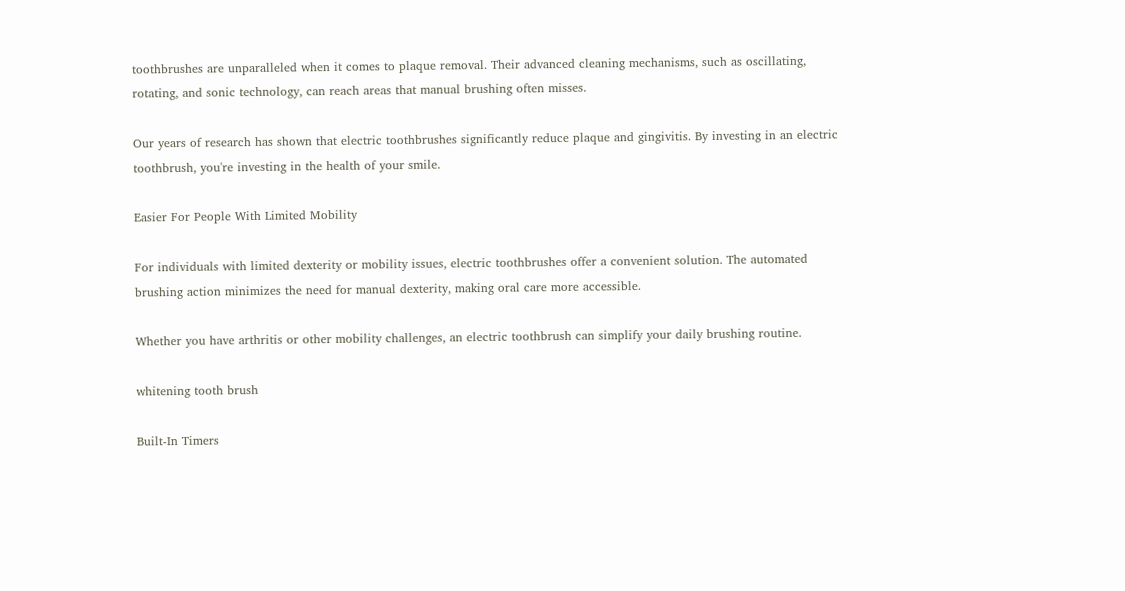toothbrushes are unparalleled when it comes to plaque removal. Their advanced cleaning mechanisms, such as oscillating, rotating, and sonic technology, can reach areas that manual brushing often misses.

Our years of research has shown that electric toothbrushes significantly reduce plaque and gingivitis. By investing in an electric toothbrush, you're investing in the health of your smile.

Easier For People With Limited Mobility

For individuals with limited dexterity or mobility issues, electric toothbrushes offer a convenient solution. The automated brushing action minimizes the need for manual dexterity, making oral care more accessible.

Whether you have arthritis or other mobility challenges, an electric toothbrush can simplify your daily brushing routine.

whitening tooth brush

Built-In Timers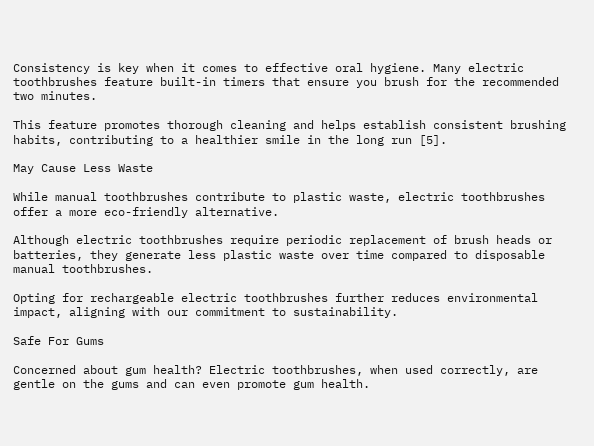Consistency is key when it comes to effective oral hygiene. Many electric toothbrushes feature built-in timers that ensure you brush for the recommended two minutes.

This feature promotes thorough cleaning and helps establish consistent brushing habits, contributing to a healthier smile in the long run [5].

May Cause Less Waste

While manual toothbrushes contribute to plastic waste, electric toothbrushes offer a more eco-friendly alternative.

Although electric toothbrushes require periodic replacement of brush heads or batteries, they generate less plastic waste over time compared to disposable manual toothbrushes.

Opting for rechargeable electric toothbrushes further reduces environmental impact, aligning with our commitment to sustainability.

Safe For Gums

Concerned about gum health? Electric toothbrushes, when used correctly, are gentle on the gums and can even promote gum health.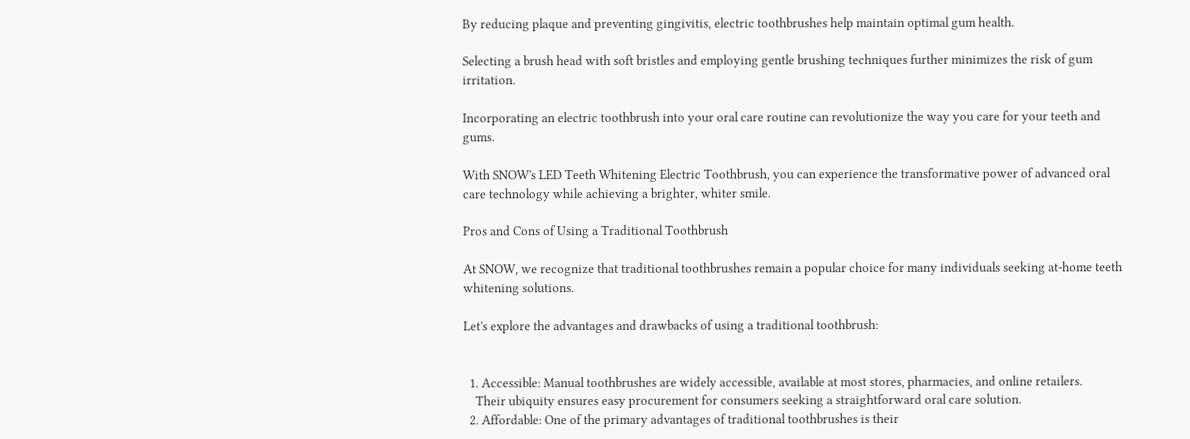By reducing plaque and preventing gingivitis, electric toothbrushes help maintain optimal gum health.

Selecting a brush head with soft bristles and employing gentle brushing techniques further minimizes the risk of gum irritation.

Incorporating an electric toothbrush into your oral care routine can revolutionize the way you care for your teeth and gums.

With SNOW's LED Teeth Whitening Electric Toothbrush, you can experience the transformative power of advanced oral care technology while achieving a brighter, whiter smile.

Pros and Cons of Using a Traditional Toothbrush

At SNOW, we recognize that traditional toothbrushes remain a popular choice for many individuals seeking at-home teeth whitening solutions.

Let's explore the advantages and drawbacks of using a traditional toothbrush:


  1. Accessible: Manual toothbrushes are widely accessible, available at most stores, pharmacies, and online retailers.
    Their ubiquity ensures easy procurement for consumers seeking a straightforward oral care solution.
  2. Affordable: One of the primary advantages of traditional toothbrushes is their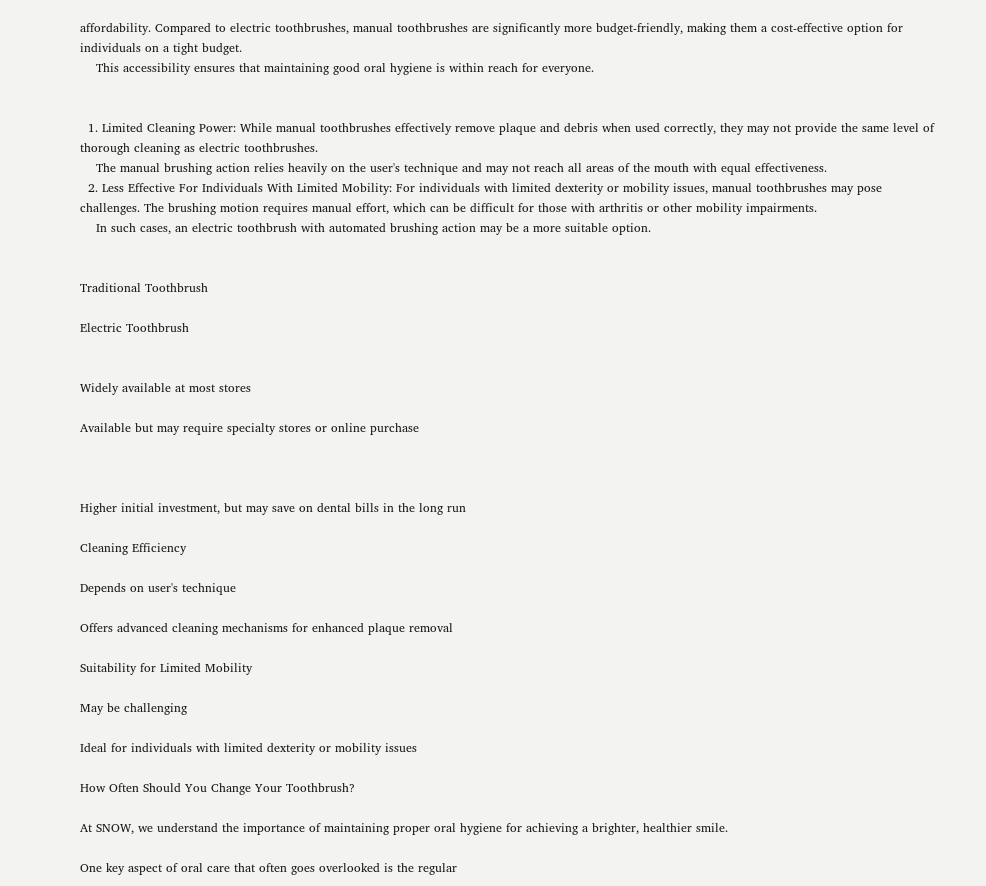affordability. Compared to electric toothbrushes, manual toothbrushes are significantly more budget-friendly, making them a cost-effective option for individuals on a tight budget.
    This accessibility ensures that maintaining good oral hygiene is within reach for everyone.


  1. Limited Cleaning Power: While manual toothbrushes effectively remove plaque and debris when used correctly, they may not provide the same level of thorough cleaning as electric toothbrushes.
    The manual brushing action relies heavily on the user's technique and may not reach all areas of the mouth with equal effectiveness.
  2. Less Effective For Individuals With Limited Mobility: For individuals with limited dexterity or mobility issues, manual toothbrushes may pose challenges. The brushing motion requires manual effort, which can be difficult for those with arthritis or other mobility impairments.
    In such cases, an electric toothbrush with automated brushing action may be a more suitable option.


Traditional Toothbrush

Electric Toothbrush


Widely available at most stores

Available but may require specialty stores or online purchase



Higher initial investment, but may save on dental bills in the long run

Cleaning Efficiency

Depends on user's technique

Offers advanced cleaning mechanisms for enhanced plaque removal

Suitability for Limited Mobility

May be challenging

Ideal for individuals with limited dexterity or mobility issues

How Often Should You Change Your Toothbrush?

At SNOW, we understand the importance of maintaining proper oral hygiene for achieving a brighter, healthier smile.

One key aspect of oral care that often goes overlooked is the regular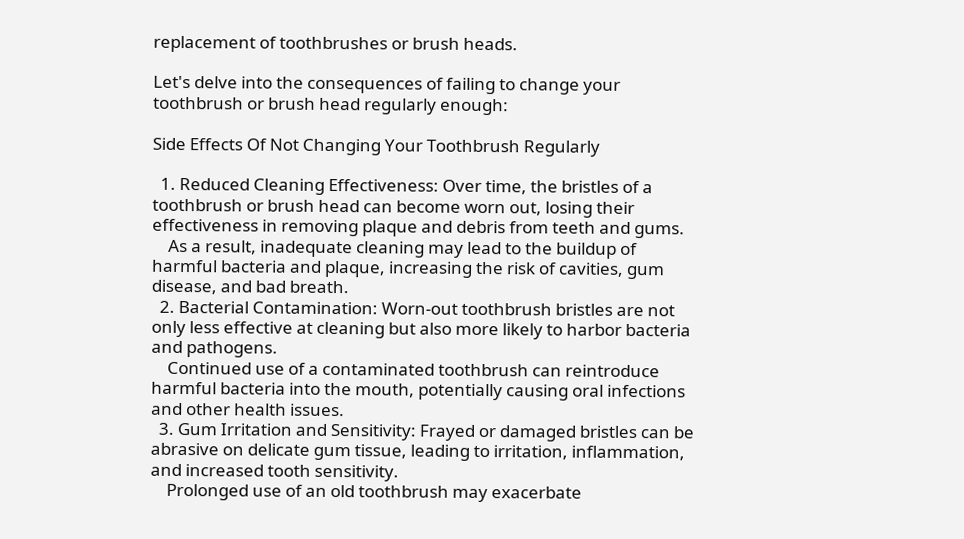replacement of toothbrushes or brush heads.

Let's delve into the consequences of failing to change your toothbrush or brush head regularly enough:

Side Effects Of Not Changing Your Toothbrush Regularly

  1. Reduced Cleaning Effectiveness: Over time, the bristles of a toothbrush or brush head can become worn out, losing their effectiveness in removing plaque and debris from teeth and gums.
    As a result, inadequate cleaning may lead to the buildup of harmful bacteria and plaque, increasing the risk of cavities, gum disease, and bad breath.
  2. Bacterial Contamination: Worn-out toothbrush bristles are not only less effective at cleaning but also more likely to harbor bacteria and pathogens.
    Continued use of a contaminated toothbrush can reintroduce harmful bacteria into the mouth, potentially causing oral infections and other health issues.
  3. Gum Irritation and Sensitivity: Frayed or damaged bristles can be abrasive on delicate gum tissue, leading to irritation, inflammation, and increased tooth sensitivity.
    Prolonged use of an old toothbrush may exacerbate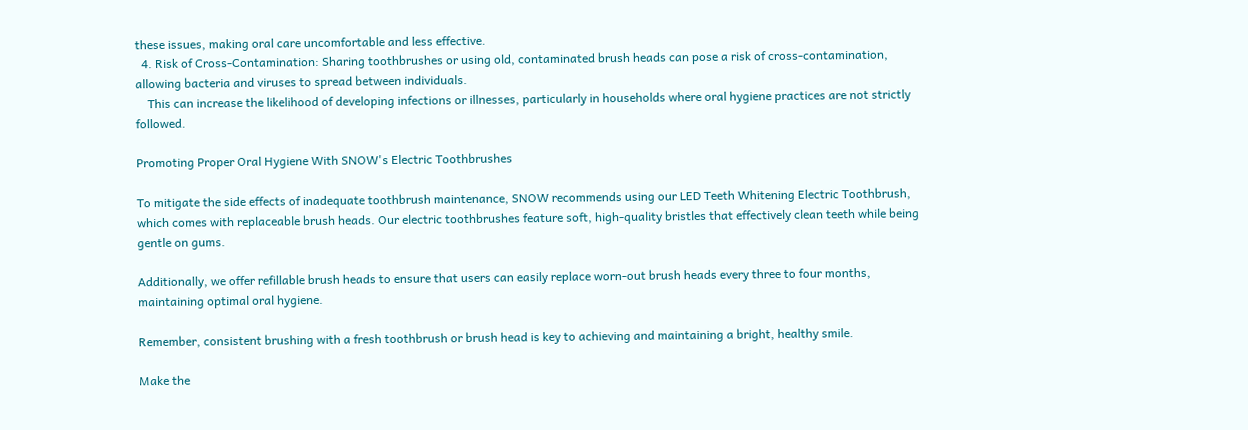these issues, making oral care uncomfortable and less effective.
  4. Risk of Cross-Contamination: Sharing toothbrushes or using old, contaminated brush heads can pose a risk of cross-contamination, allowing bacteria and viruses to spread between individuals.
    This can increase the likelihood of developing infections or illnesses, particularly in households where oral hygiene practices are not strictly followed.

Promoting Proper Oral Hygiene With SNOW's Electric Toothbrushes

To mitigate the side effects of inadequate toothbrush maintenance, SNOW recommends using our LED Teeth Whitening Electric Toothbrush, which comes with replaceable brush heads. Our electric toothbrushes feature soft, high-quality bristles that effectively clean teeth while being gentle on gums.

Additionally, we offer refillable brush heads to ensure that users can easily replace worn-out brush heads every three to four months, maintaining optimal oral hygiene.

Remember, consistent brushing with a fresh toothbrush or brush head is key to achieving and maintaining a bright, healthy smile.

Make the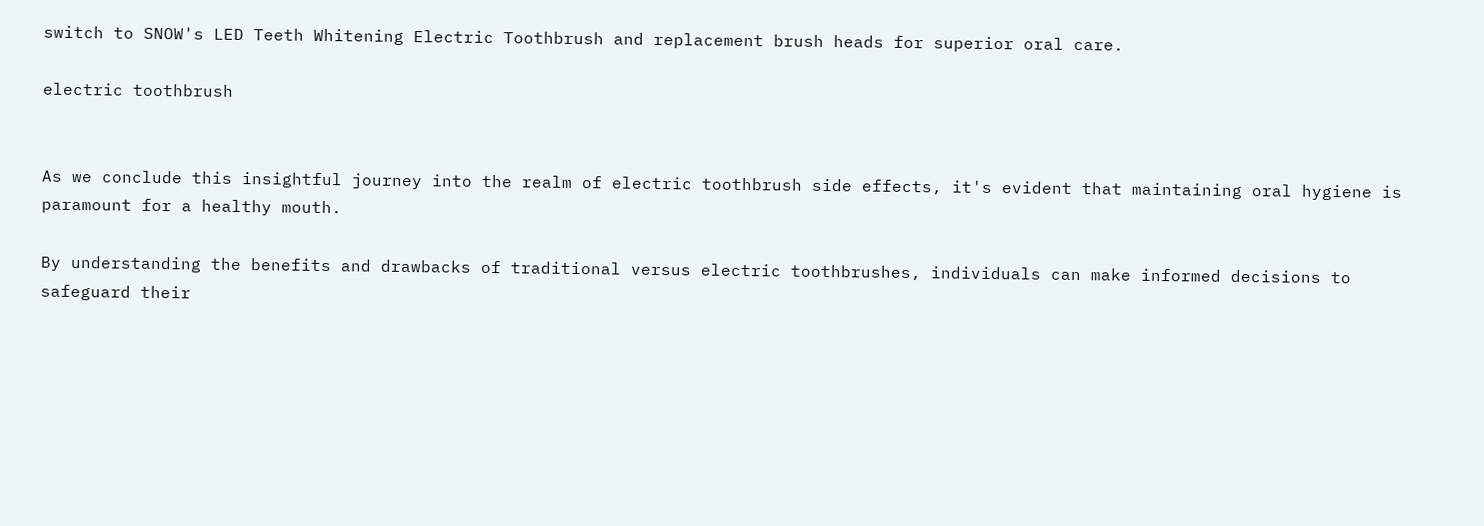switch to SNOW's LED Teeth Whitening Electric Toothbrush and replacement brush heads for superior oral care.

electric toothbrush


As we conclude this insightful journey into the realm of electric toothbrush side effects, it's evident that maintaining oral hygiene is paramount for a healthy mouth.

By understanding the benefits and drawbacks of traditional versus electric toothbrushes, individuals can make informed decisions to safeguard their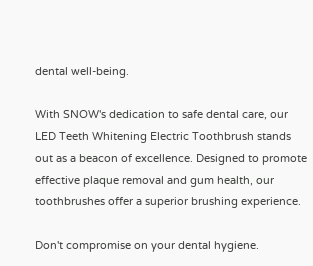dental well-being.

With SNOW's dedication to safe dental care, our LED Teeth Whitening Electric Toothbrush stands out as a beacon of excellence. Designed to promote effective plaque removal and gum health, our toothbrushes offer a superior brushing experience.

Don't compromise on your dental hygiene.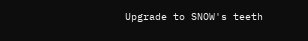Upgrade to SNOW's teeth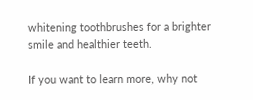whitening toothbrushes for a brighter smile and healthier teeth.

If you want to learn more, why not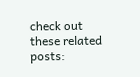check out these related posts: